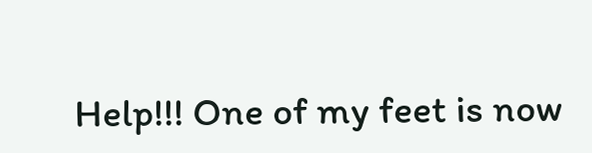Help!!! One of my feet is now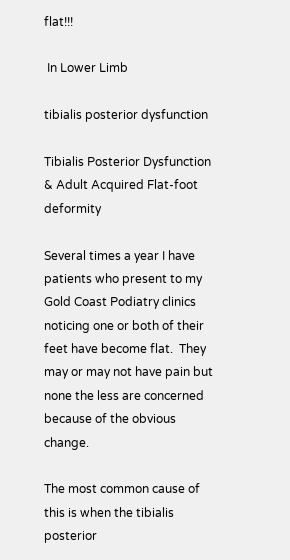flat!!!

 In Lower Limb

tibialis posterior dysfunction

Tibialis Posterior Dysfunction & Adult Acquired Flat-foot deformity

Several times a year I have patients who present to my Gold Coast Podiatry clinics noticing one or both of their feet have become flat.  They may or may not have pain but none the less are concerned because of the obvious change.

The most common cause of this is when the tibialis posterior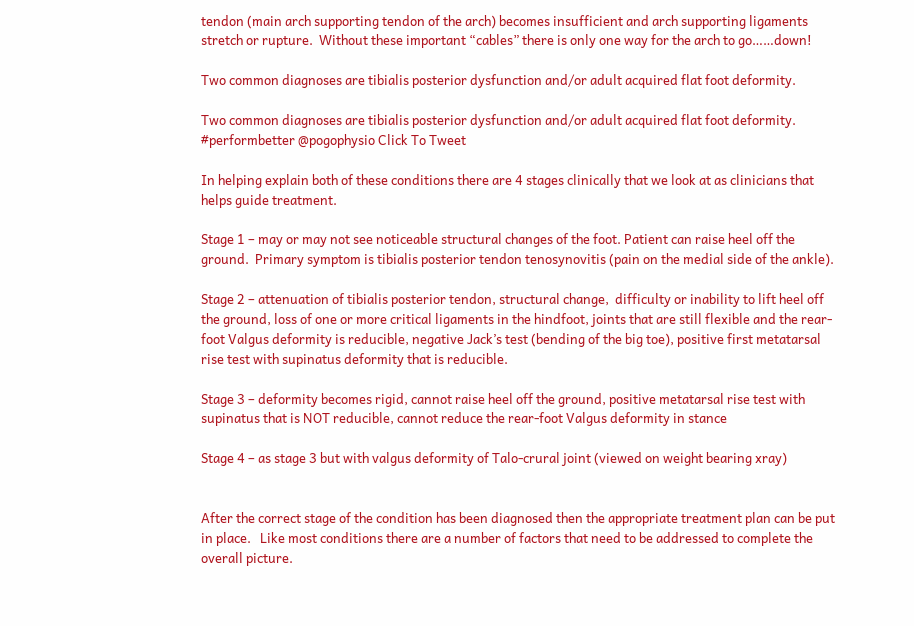tendon (main arch supporting tendon of the arch) becomes insufficient and arch supporting ligaments stretch or rupture.  Without these important “cables” there is only one way for the arch to go……down!

Two common diagnoses are tibialis posterior dysfunction and/or adult acquired flat foot deformity.

Two common diagnoses are tibialis posterior dysfunction and/or adult acquired flat foot deformity. #performbetter @pogophysio Click To Tweet

In helping explain both of these conditions there are 4 stages clinically that we look at as clinicians that helps guide treatment.

Stage 1 – may or may not see noticeable structural changes of the foot. Patient can raise heel off the ground.  Primary symptom is tibialis posterior tendon tenosynovitis (pain on the medial side of the ankle).

Stage 2 – attenuation of tibialis posterior tendon, structural change,  difficulty or inability to lift heel off the ground, loss of one or more critical ligaments in the hindfoot, joints that are still flexible and the rear-foot Valgus deformity is reducible, negative Jack’s test (bending of the big toe), positive first metatarsal rise test with supinatus deformity that is reducible.

Stage 3 – deformity becomes rigid, cannot raise heel off the ground, positive metatarsal rise test with supinatus that is NOT reducible, cannot reduce the rear-foot Valgus deformity in stance

Stage 4 – as stage 3 but with valgus deformity of Talo-crural joint (viewed on weight bearing xray)


After the correct stage of the condition has been diagnosed then the appropriate treatment plan can be put in place.   Like most conditions there are a number of factors that need to be addressed to complete the overall picture.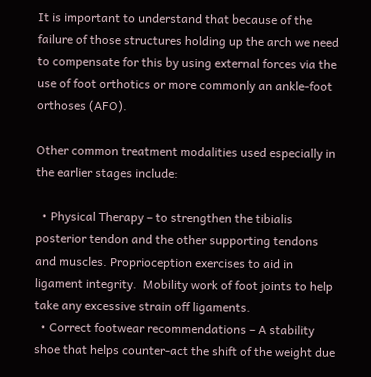It is important to understand that because of the failure of those structures holding up the arch we need to compensate for this by using external forces via the use of foot orthotics or more commonly an ankle-foot orthoses (AFO).

Other common treatment modalities used especially in the earlier stages include:

  • Physical Therapy – to strengthen the tibialis posterior tendon and the other supporting tendons and muscles. Proprioception exercises to aid in ligament integrity.  Mobility work of foot joints to help take any excessive strain off ligaments.
  • Correct footwear recommendations – A stability shoe that helps counter-act the shift of the weight due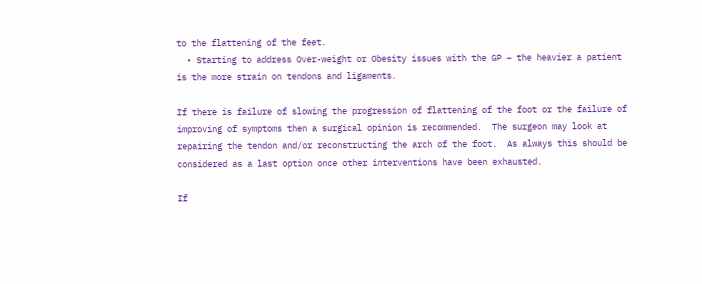to the flattening of the feet.
  • Starting to address Over-weight or Obesity issues with the GP – the heavier a patient is the more strain on tendons and ligaments.

If there is failure of slowing the progression of flattening of the foot or the failure of improving of symptoms then a surgical opinion is recommended.  The surgeon may look at repairing the tendon and/or reconstructing the arch of the foot.  As always this should be considered as a last option once other interventions have been exhausted.

If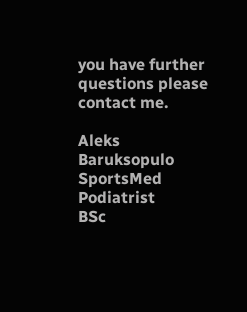you have further questions please contact me.

Aleks Baruksopulo
SportsMed Podiatrist
BSc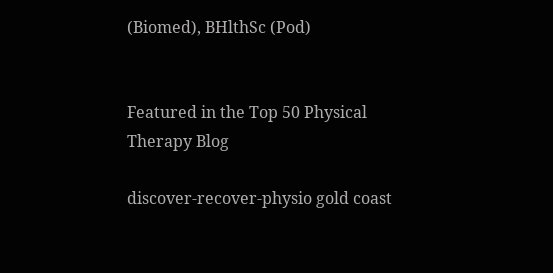(Biomed), BHlthSc (Pod)


Featured in the Top 50 Physical Therapy Blog

discover-recover-physio gold coast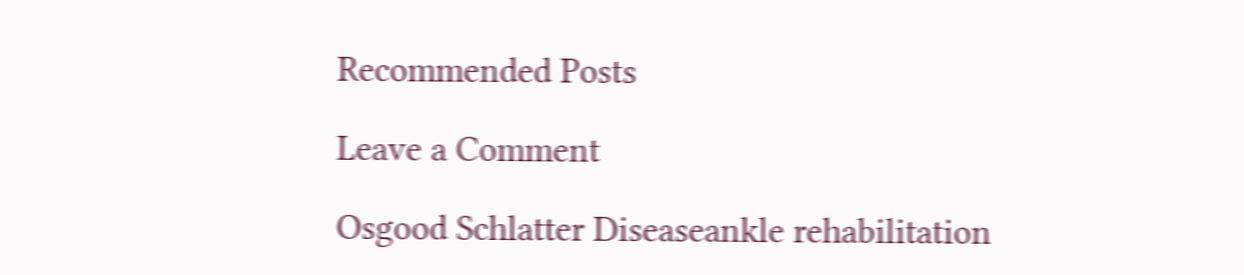Recommended Posts

Leave a Comment

Osgood Schlatter Diseaseankle rehabilitation